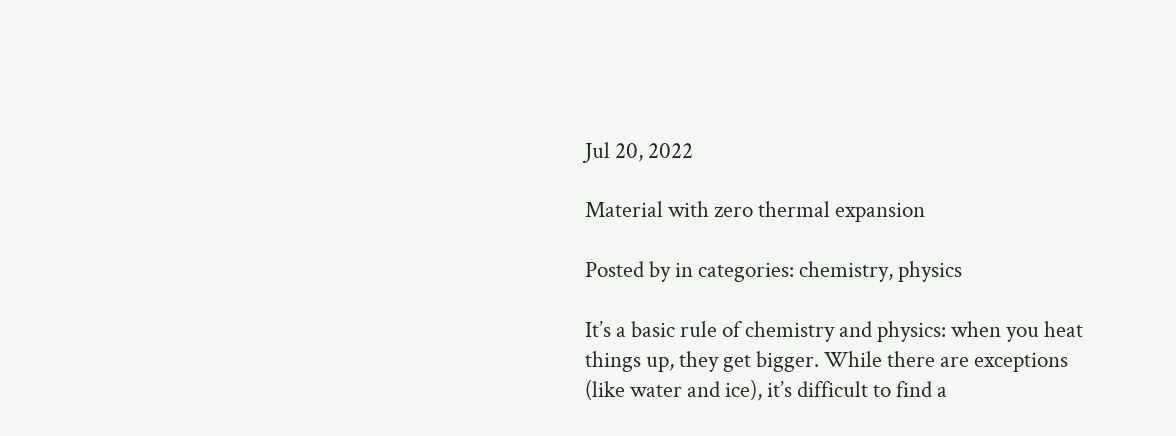Jul 20, 2022

Material with zero thermal expansion

Posted by in categories: chemistry, physics

It’s a basic rule of chemistry and physics: when you heat things up, they get bigger. While there are exceptions (like water and ice), it’s difficult to find a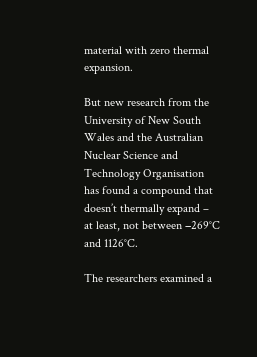material with zero thermal expansion.

But new research from the University of New South Wales and the Australian Nuclear Science and Technology Organisation has found a compound that doesn’t thermally expand – at least, not between −269°C and 1126°C.

The researchers examined a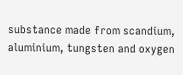substance made from scandium, aluminium, tungsten and oxygen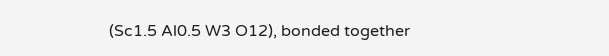(Sc1.5 Al0.5 W3 O12), bonded together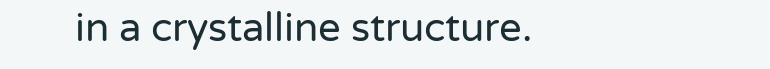in a crystalline structure.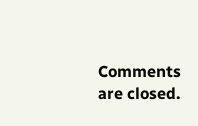Comments are closed.